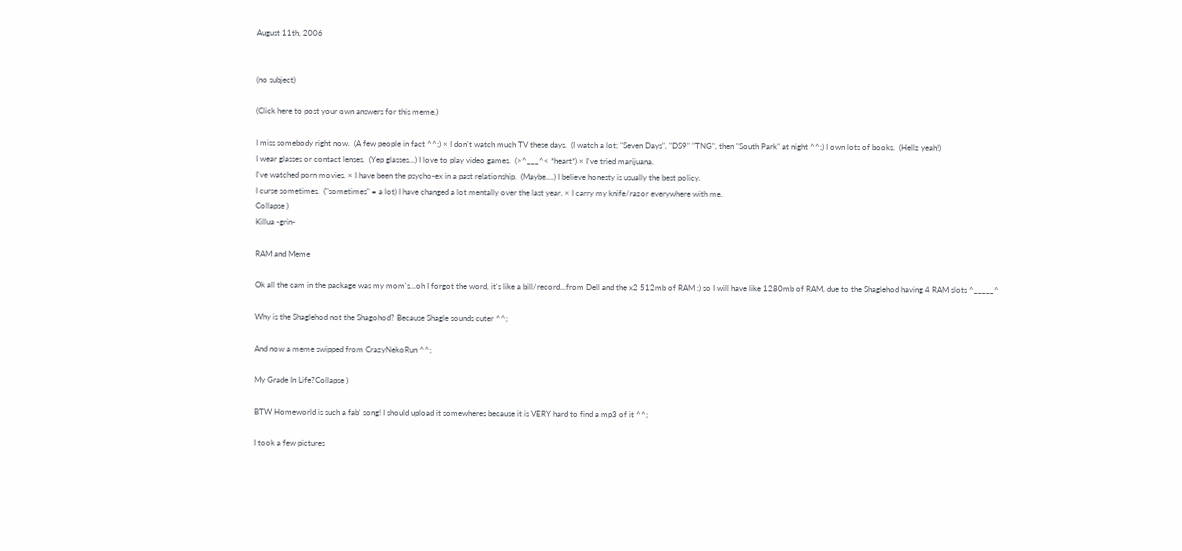August 11th, 2006


(no subject)

(Click here to post your own answers for this meme.)

I miss somebody right now.  (A few people in fact ^^;) × I don't watch much TV these days.  (I watch a lot; "Seven Days", "DS9" "TNG", then "South Park" at night ^^;) I own lots of books.  (Hellz yeah!)
I wear glasses or contact lenses.  (Yep glasses...) I love to play video games.  (>^___^< *heart*) × I've tried marijuana.
I've watched porn movies. × I have been the psycho-ex in a past relationship.  (Maybe....) I believe honesty is usually the best policy.
I curse sometimes.  ("sometimes" = a lot) I have changed a lot mentally over the last year. × I carry my knife/razor everywhere with me.
Collapse )
Killua -grin-

RAM and Meme

Ok all the cam in the package was my mom's...oh I forgot the word, it's like a bill/record...from Dell and the x2 512mb of RAM :) so I will have like 1280mb of RAM, due to the Shaglehod having 4 RAM slots ^_____^

Why is the Shaglehod not the Shagohod? Because Shagle sounds cuter ^^;

And now a meme swipped from CrazyNekoRun ^^;

My Grade In Life?Collapse )

BTW Homeworld is such a fab' song! I should upload it somewheres because it is VERY hard to find a mp3 of it ^^;

I took a few pictures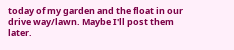today of my garden and the float in our drive way/lawn. Maybe I'll post them later.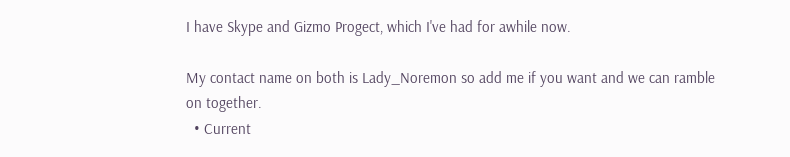I have Skype and Gizmo Progect, which I've had for awhile now.

My contact name on both is Lady_Noremon so add me if you want and we can ramble on together.
  • Current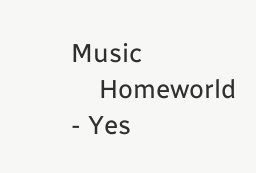Music
    Homeworld - Yes